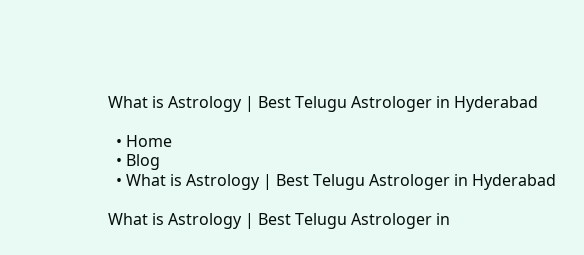What is Astrology | Best Telugu Astrologer in Hyderabad

  • Home
  • Blog
  • What is Astrology | Best Telugu Astrologer in Hyderabad

What is Astrology | Best Telugu Astrologer in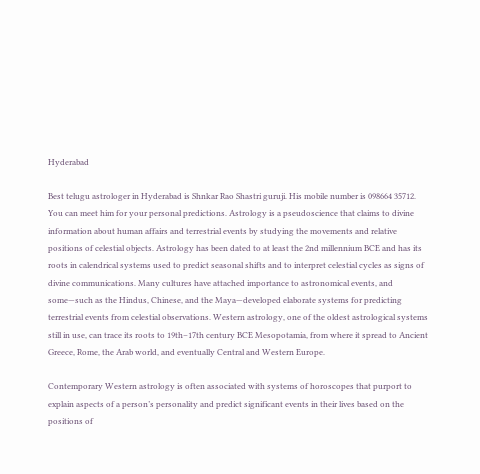Hyderabad

Best telugu astrologer in Hyderabad is Shnkar Rao Shastri guruji. His mobile number is 098664 35712. You can meet him for your personal predictions. Astrology is a pseudoscience that claims to divine information about human affairs and terrestrial events by studying the movements and relative positions of celestial objects. Astrology has been dated to at least the 2nd millennium BCE and has its roots in calendrical systems used to predict seasonal shifts and to interpret celestial cycles as signs of divine communications. Many cultures have attached importance to astronomical events, and some—such as the Hindus, Chinese, and the Maya—developed elaborate systems for predicting terrestrial events from celestial observations. Western astrology, one of the oldest astrological systems still in use, can trace its roots to 19th–17th century BCE Mesopotamia, from where it spread to Ancient Greece, Rome, the Arab world, and eventually Central and Western Europe.

Contemporary Western astrology is often associated with systems of horoscopes that purport to explain aspects of a person’s personality and predict significant events in their lives based on the positions of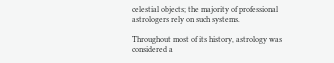celestial objects; the majority of professional astrologers rely on such systems.

Throughout most of its history, astrology was considered a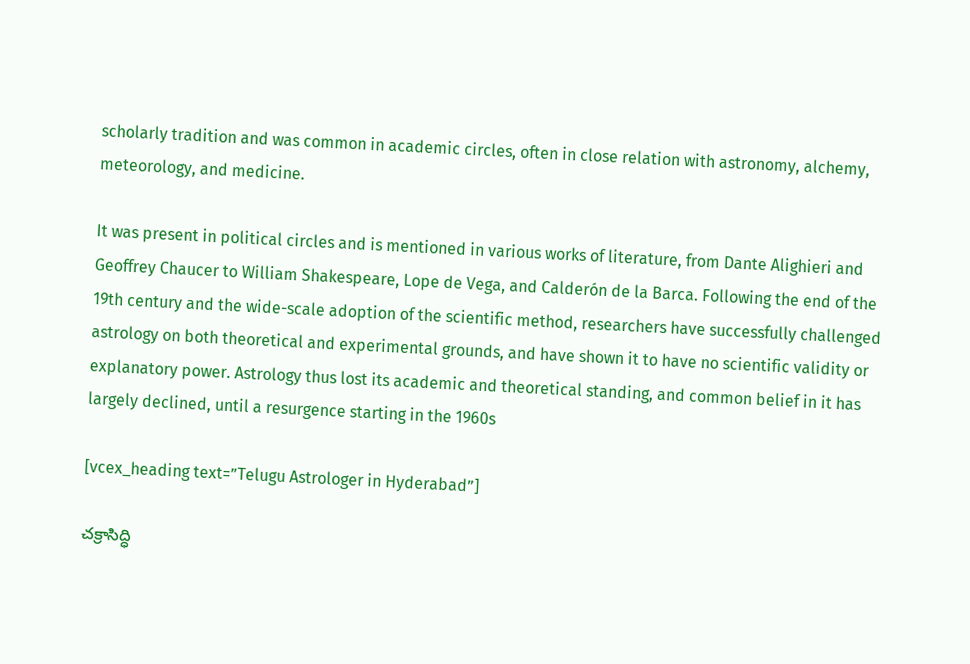scholarly tradition and was common in academic circles, often in close relation with astronomy, alchemy, meteorology, and medicine.

It was present in political circles and is mentioned in various works of literature, from Dante Alighieri and Geoffrey Chaucer to William Shakespeare, Lope de Vega, and Calderón de la Barca. Following the end of the 19th century and the wide-scale adoption of the scientific method, researchers have successfully challenged astrology on both theoretical and experimental grounds, and have shown it to have no scientific validity or explanatory power. Astrology thus lost its academic and theoretical standing, and common belief in it has largely declined, until a resurgence starting in the 1960s

[vcex_heading text=”Telugu Astrologer in Hyderabad”]

చక్రాసిద్ధి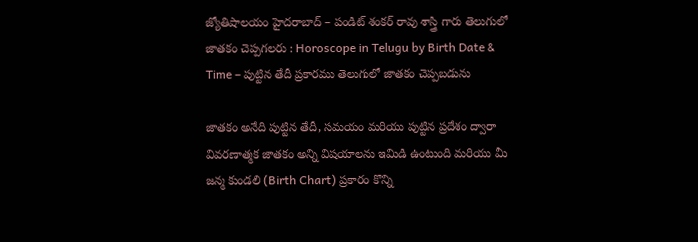జ్యోతిషాలయం హైదరాబాద్ – పండిట్ శంకర్ రావు శాస్త్రి గారు తెలుగులో జాతకం చెప్పగలరు : Horoscope in Telugu by Birth Date & Time – పుట్టిన తేదీ ప్రకారము తెలుగులో జాతకం చెప్పబడును

జాతకం అనేది పుట్టిన తేదీ, సమయం మరియు పుట్టిన ప్రదేశం ద్వారా వివరణాత్మక జాతకం అన్ని విషయాలను ఇమిడి ఉంటుంది మరియు మీ జన్మ కుండలి (Birth Chart) ప్రకారం కొన్ని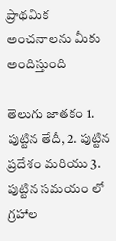ప్రాథమిక అంచనాలను మీకు అందిస్తుంది

తెలుగు జాతకం 1. పుట్టిన తేదీ, 2. పుట్టిన ప్రదేశం మరియు 3. పుట్టిన సమయం లో గ్రహాల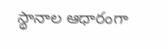స్థానాల ఆధారంగా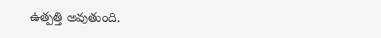ఉత్పత్తి అవుతుంది.